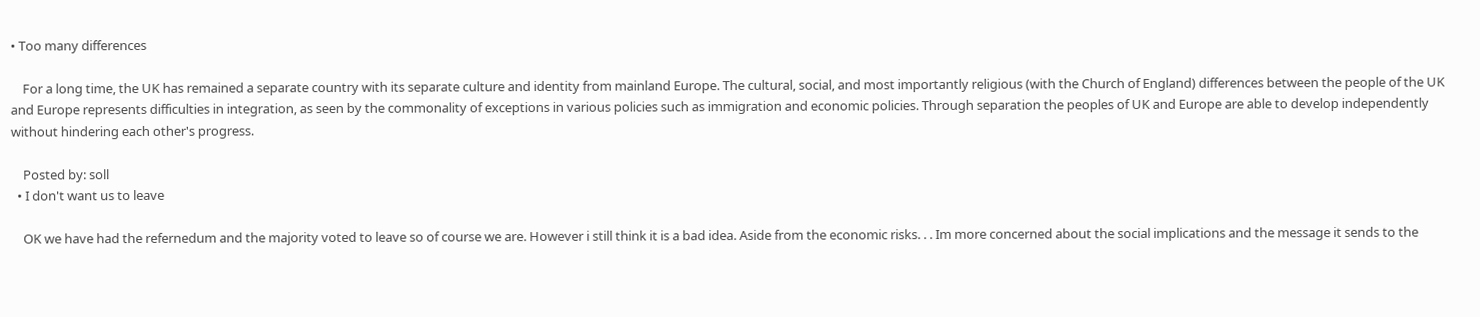• Too many differences

    For a long time, the UK has remained a separate country with its separate culture and identity from mainland Europe. The cultural, social, and most importantly religious (with the Church of England) differences between the people of the UK and Europe represents difficulties in integration, as seen by the commonality of exceptions in various policies such as immigration and economic policies. Through separation the peoples of UK and Europe are able to develop independently without hindering each other's progress.

    Posted by: soll
  • I don't want us to leave

    OK we have had the refernedum and the majority voted to leave so of course we are. However i still think it is a bad idea. Aside from the economic risks. . . Im more concerned about the social implications and the message it sends to the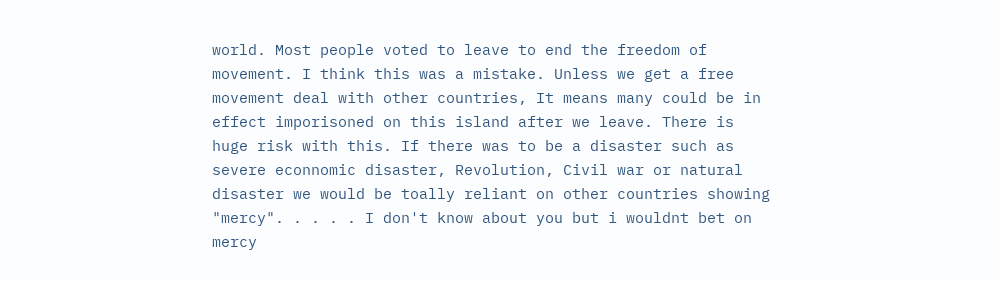world. Most people voted to leave to end the freedom of movement. I think this was a mistake. Unless we get a free movement deal with other countries, It means many could be in effect imporisoned on this island after we leave. There is huge risk with this. If there was to be a disaster such as severe econnomic disaster, Revolution, Civil war or natural disaster we would be toally reliant on other countries showing "mercy". . . . . I don't know about you but i wouldnt bet on mercy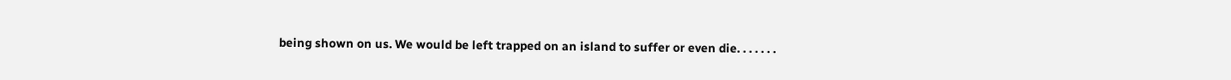being shown on us. We would be left trapped on an island to suffer or even die. . . . . . .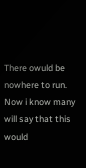There owuld be nowhere to run. Now i know many will say that this would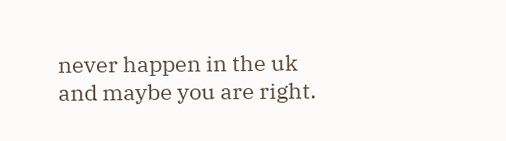never happen in the uk and maybe you are right.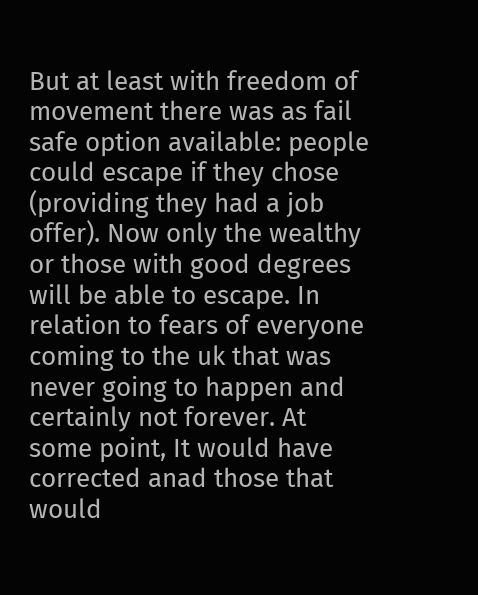But at least with freedom of movement there was as fail safe option available: people could escape if they chose (providing they had a job offer). Now only the wealthy or those with good degrees will be able to escape. In relation to fears of everyone coming to the uk that was never going to happen and certainly not forever. At some point, It would have corrected anad those that would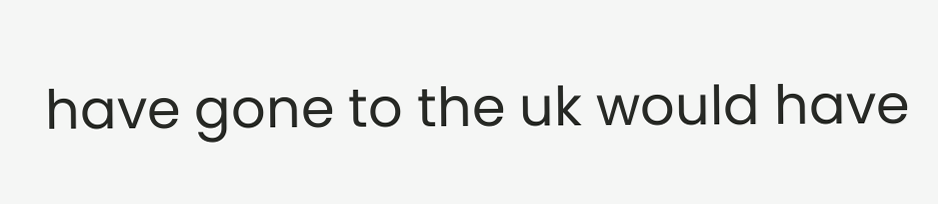have gone to the uk would have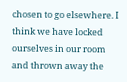chosen to go elsewhere. I think we have locked ourselves in our room and thrown away the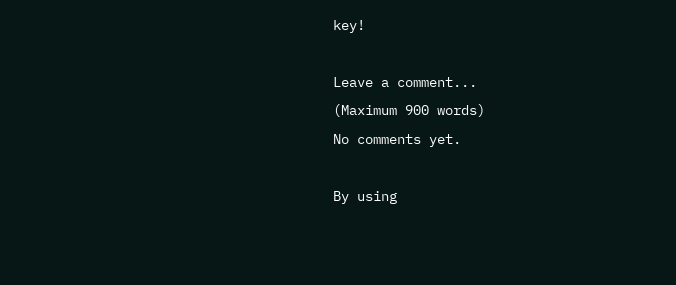key!

Leave a comment...
(Maximum 900 words)
No comments yet.

By using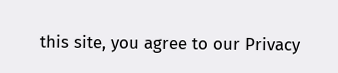this site, you agree to our Privacy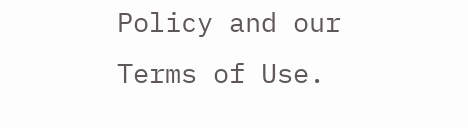Policy and our Terms of Use.